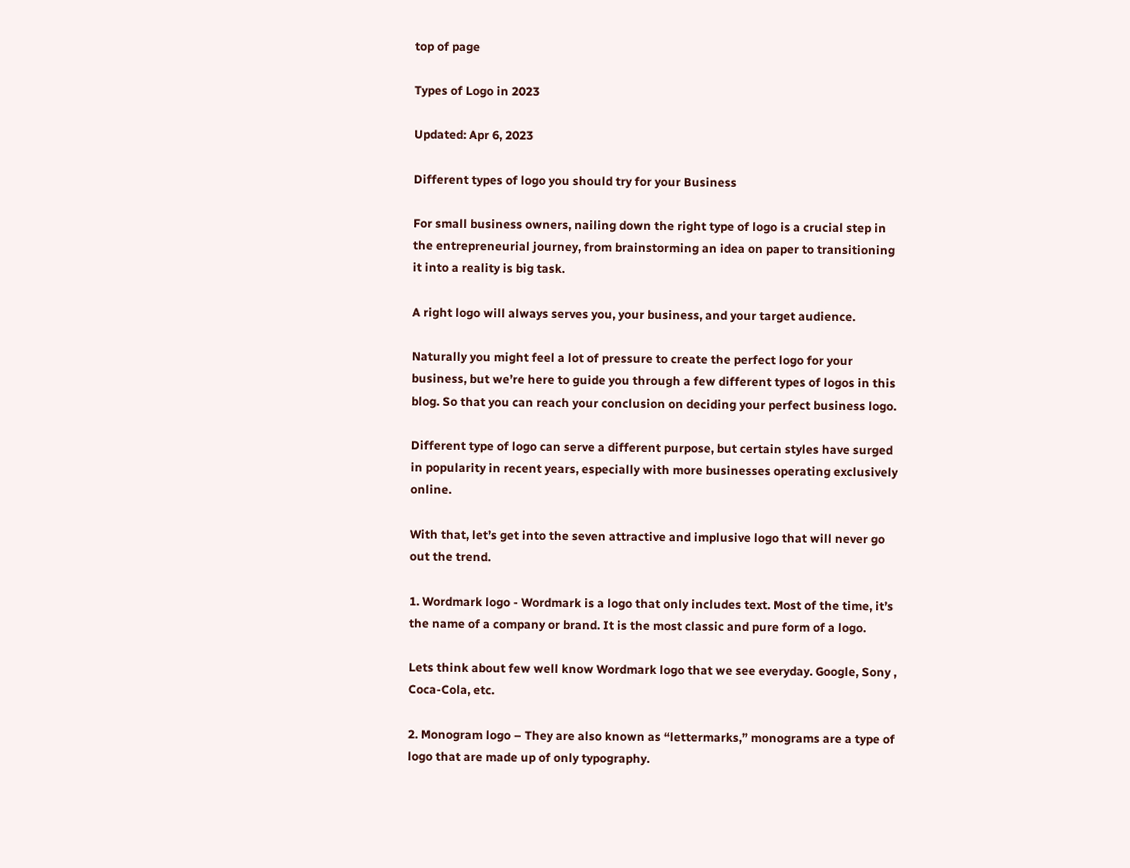top of page

Types of Logo in 2023

Updated: Apr 6, 2023

Different types of logo you should try for your Business

For small business owners, nailing down the right type of logo is a crucial step in the entrepreneurial journey, from brainstorming an idea on paper to transitioning it into a reality is big task.

A right logo will always serves you, your business, and your target audience.

Naturally you might feel a lot of pressure to create the perfect logo for your business, but we’re here to guide you through a few different types of logos in this blog. So that you can reach your conclusion on deciding your perfect business logo.

Different type of logo can serve a different purpose, but certain styles have surged in popularity in recent years, especially with more businesses operating exclusively online.

With that, let’s get into the seven attractive and implusive logo that will never go out the trend.

1. Wordmark logo - Wordmark is a logo that only includes text. Most of the time, it’s the name of a company or brand. It is the most classic and pure form of a logo.

Lets think about few well know Wordmark logo that we see everyday. Google, Sony , Coca-Cola, etc.

2. Monogram logo – They are also known as “lettermarks,” monograms are a type of logo that are made up of only typography.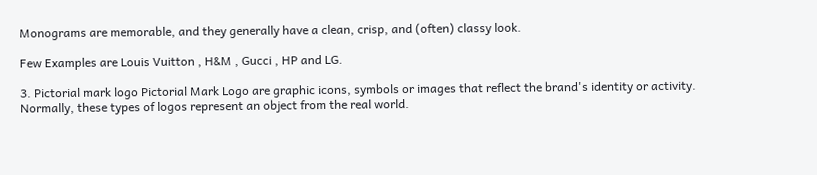Monograms are memorable, and they generally have a clean, crisp, and (often) classy look.

Few Examples are Louis Vuitton , H&M , Gucci , HP and LG.

3. Pictorial mark logo Pictorial Mark Logo are graphic icons, symbols or images that reflect the brand's identity or activity. Normally, these types of logos represent an object from the real world.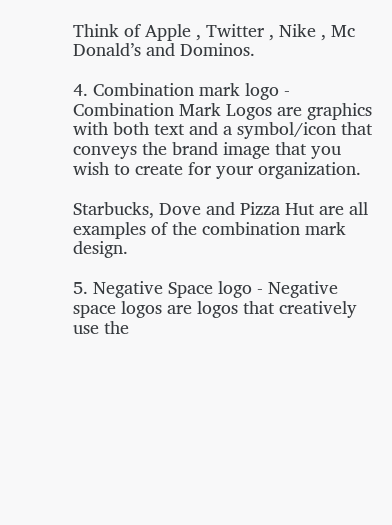Think of Apple , Twitter , Nike , Mc Donald’s and Dominos.

4. Combination mark logo - Combination Mark Logos are graphics with both text and a symbol/icon that conveys the brand image that you wish to create for your organization.

Starbucks, Dove and Pizza Hut are all examples of the combination mark design.

5. Negative Space logo - Negative space logos are logos that creatively use the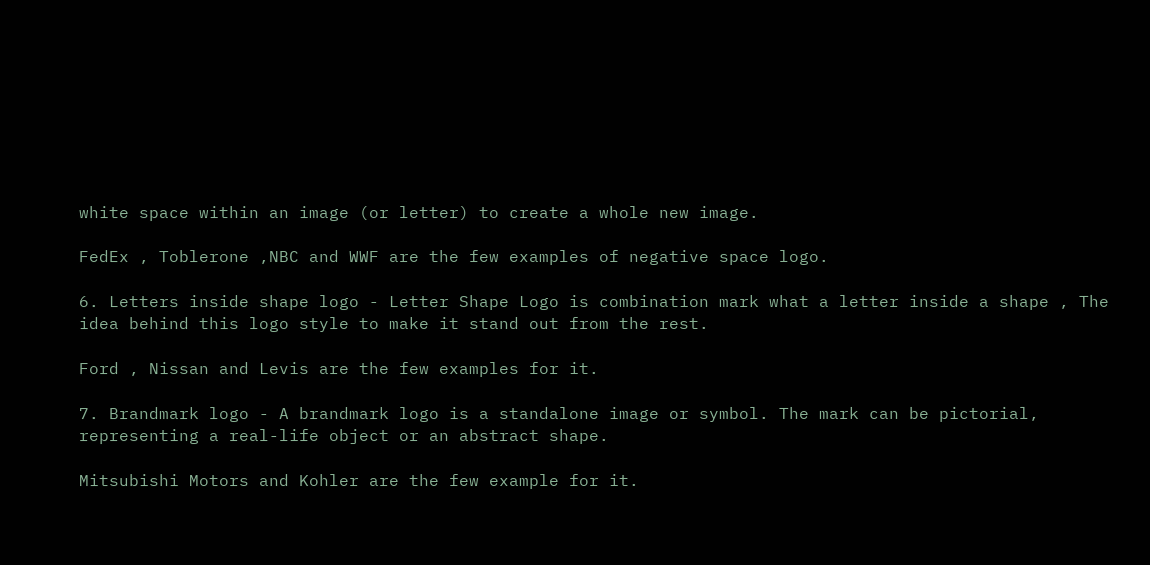white space within an image (or letter) to create a whole new image.

FedEx , Toblerone ,NBC and WWF are the few examples of negative space logo.

6. Letters inside shape logo - Letter Shape Logo is combination mark what a letter inside a shape , The idea behind this logo style to make it stand out from the rest.

Ford , Nissan and Levis are the few examples for it.

7. Brandmark logo - A brandmark logo is a standalone image or symbol. The mark can be pictorial, representing a real-life object or an abstract shape.

Mitsubishi Motors and Kohler are the few example for it.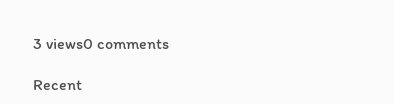3 views0 comments

Recent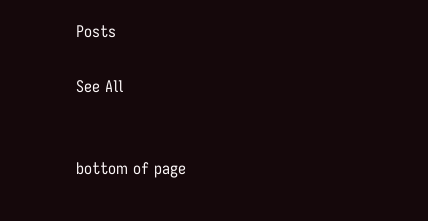Posts

See All


bottom of page